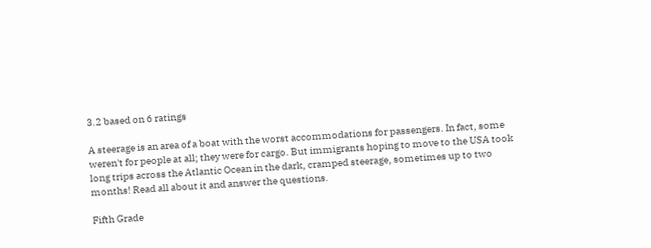3.2 based on 6 ratings

A steerage is an area of a boat with the worst accommodations for passengers. In fact, some weren't for people at all; they were for cargo. But immigrants hoping to move to the USA took long trips across the Atlantic Ocean in the dark, cramped steerage, sometimes up to two months! Read all about it and answer the questions.

Fifth Grade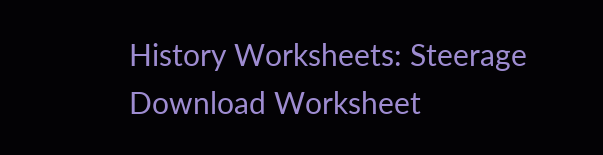History Worksheets: Steerage
Download Worksheet